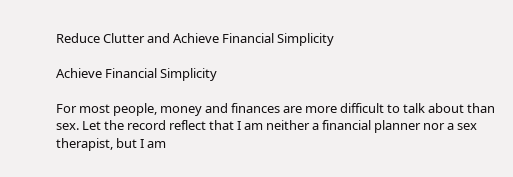Reduce Clutter and Achieve Financial Simplicity

Achieve Financial Simplicity

For most people, money and finances are more difficult to talk about than sex. Let the record reflect that I am neither a financial planner nor a sex therapist, but I am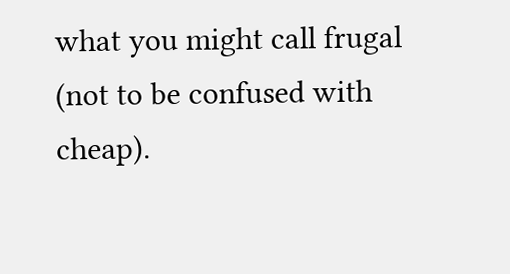what you might call frugal (not to be confused with cheap).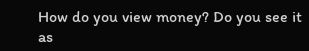How do you view money? Do you see it as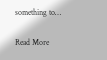something to…

Read More